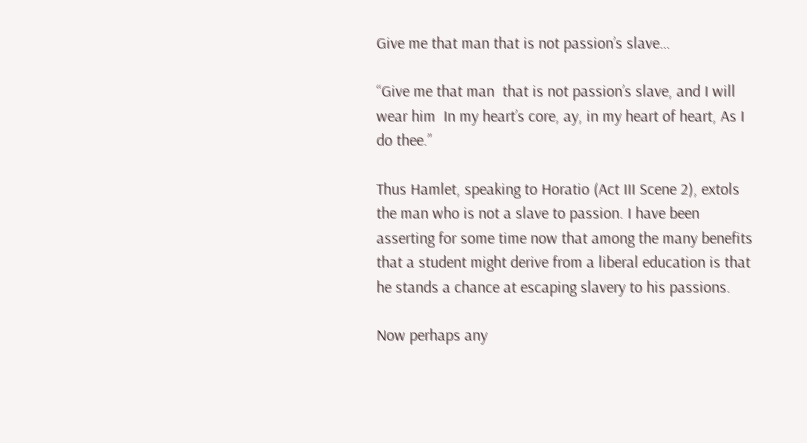Give me that man that is not passion’s slave…

“Give me that man  that is not passion’s slave, and I will wear him  In my heart’s core, ay, in my heart of heart, As I do thee.”

Thus Hamlet, speaking to Horatio (Act III Scene 2), extols the man who is not a slave to passion. I have been asserting for some time now that among the many benefits that a student might derive from a liberal education is that he stands a chance at escaping slavery to his passions.

Now perhaps any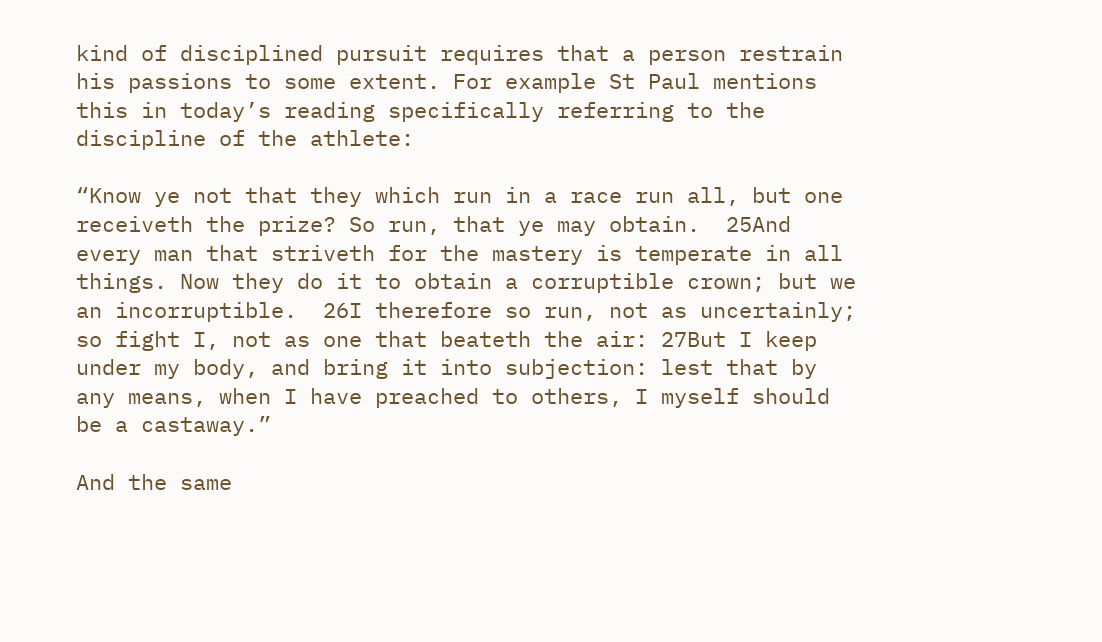kind of disciplined pursuit requires that a person restrain his passions to some extent. For example St Paul mentions this in today’s reading specifically referring to the discipline of the athlete:

“Know ye not that they which run in a race run all, but one receiveth the prize? So run, that ye may obtain.  25And every man that striveth for the mastery is temperate in all things. Now they do it to obtain a corruptible crown; but we an incorruptible.  26I therefore so run, not as uncertainly; so fight I, not as one that beateth the air: 27But I keep under my body, and bring it into subjection: lest that by any means, when I have preached to others, I myself should be a castaway.”

And the same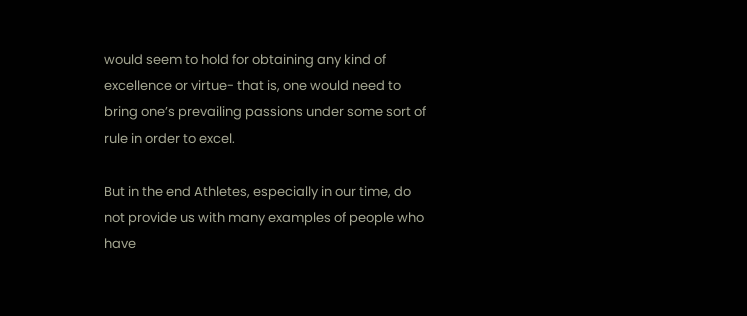would seem to hold for obtaining any kind of excellence or virtue- that is, one would need to bring one’s prevailing passions under some sort of rule in order to excel.

But in the end Athletes, especially in our time, do not provide us with many examples of people who have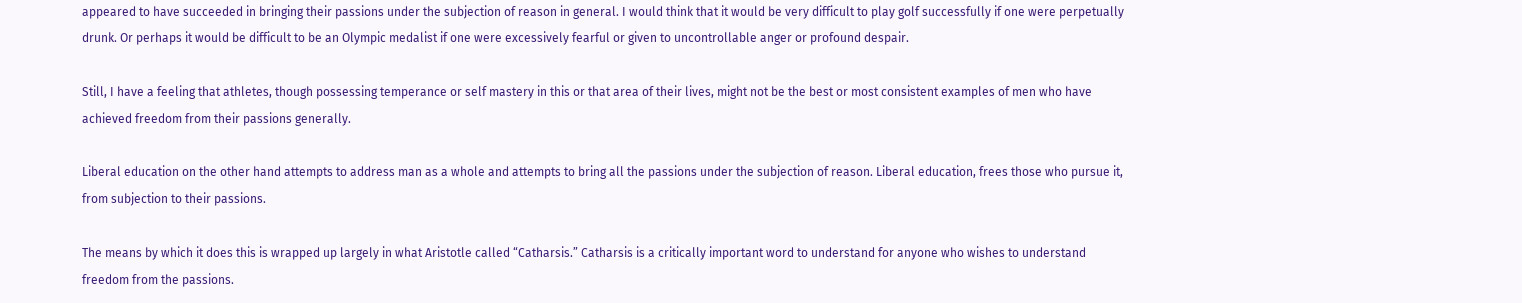appeared to have succeeded in bringing their passions under the subjection of reason in general. I would think that it would be very difficult to play golf successfully if one were perpetually drunk. Or perhaps it would be difficult to be an Olympic medalist if one were excessively fearful or given to uncontrollable anger or profound despair.

Still, I have a feeling that athletes, though possessing temperance or self mastery in this or that area of their lives, might not be the best or most consistent examples of men who have achieved freedom from their passions generally.

Liberal education on the other hand attempts to address man as a whole and attempts to bring all the passions under the subjection of reason. Liberal education, frees those who pursue it, from subjection to their passions.

The means by which it does this is wrapped up largely in what Aristotle called “Catharsis.” Catharsis is a critically important word to understand for anyone who wishes to understand freedom from the passions.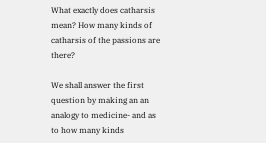What exactly does catharsis mean? How many kinds of catharsis of the passions are there?

We shall answer the first question by making an an analogy to medicine- and as to how many kinds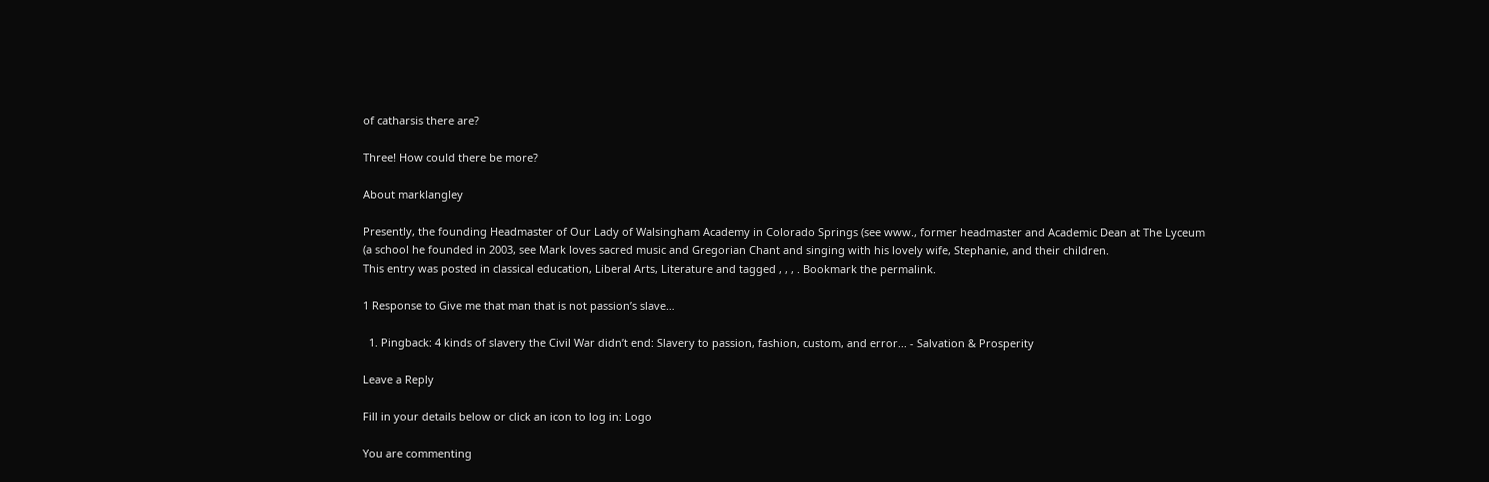of catharsis there are?

Three! How could there be more?

About marklangley

Presently, the founding Headmaster of Our Lady of Walsingham Academy in Colorado Springs (see www., former headmaster and Academic Dean at The Lyceum (a school he founded in 2003, see Mark loves sacred music and Gregorian Chant and singing with his lovely wife, Stephanie, and their children.
This entry was posted in classical education, Liberal Arts, Literature and tagged , , , . Bookmark the permalink.

1 Response to Give me that man that is not passion’s slave…

  1. Pingback: 4 kinds of slavery the Civil War didn’t end: Slavery to passion, fashion, custom, and error... - Salvation & Prosperity

Leave a Reply

Fill in your details below or click an icon to log in: Logo

You are commenting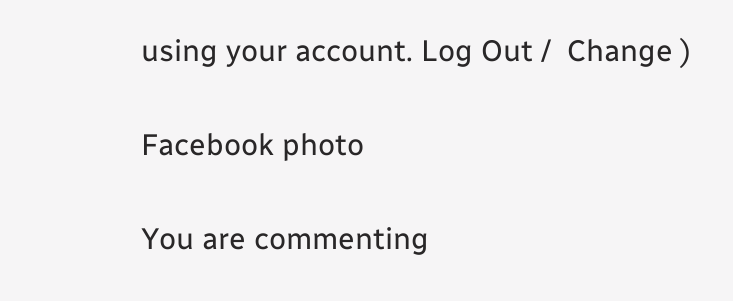using your account. Log Out /  Change )

Facebook photo

You are commenting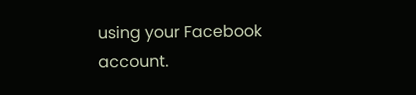using your Facebook account.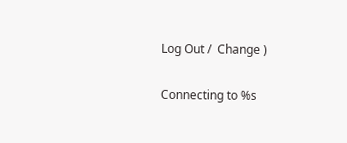Log Out /  Change )

Connecting to %s